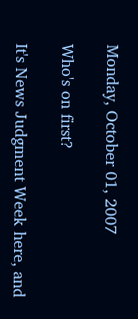Monday, October 01, 2007

Who's on first?

It's News Judgment Week here, and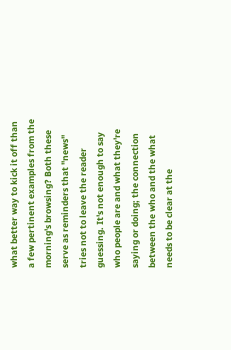what better way to kick it off than a few pertinent examples from the morning's browsing? Both these serve as reminders that "news" tries not to leave the reader guessing. It's not enough to say who people are and what they're saying or doing; the connection between the who and the what needs to be clear at the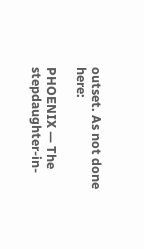outset. As not done here:

PHOENIX — The stepdaughter-in-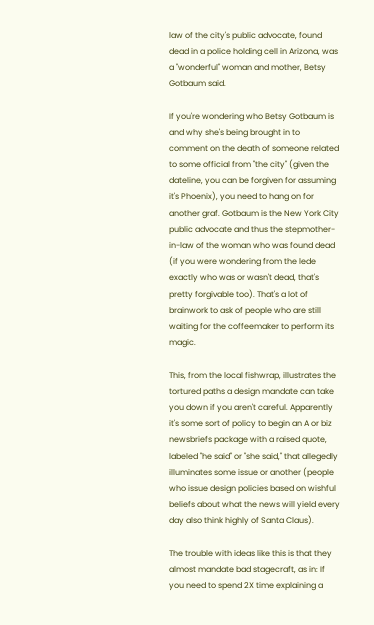law of the city's public advocate, found dead in a police holding cell in Arizona, was a "wonderful" woman and mother, Betsy Gotbaum said.

If you're wondering who Betsy Gotbaum is and why she's being brought in to comment on the death of someone related to some official from "the city" (given the dateline, you can be forgiven for assuming it's Phoenix), you need to hang on for another graf. Gotbaum is the New York City public advocate and thus the stepmother-in-law of the woman who was found dead (if you were wondering from the lede exactly who was or wasn't dead, that's pretty forgivable too). That's a lot of brainwork to ask of people who are still waiting for the coffeemaker to perform its magic.

This, from the local fishwrap, illustrates the tortured paths a design mandate can take you down if you aren't careful. Apparently it's some sort of policy to begin an A or biz newsbriefs package with a raised quote, labeled "he said" or "she said," that allegedly illuminates some issue or another (people who issue design policies based on wishful beliefs about what the news will yield every day also think highly of Santa Claus).

The trouble with ideas like this is that they almost mandate bad stagecraft, as in: If you need to spend 2X time explaining a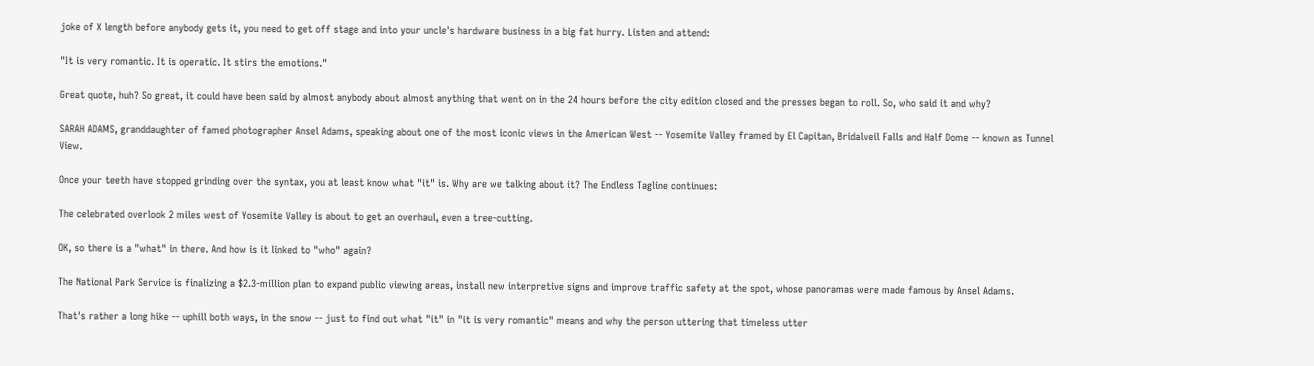joke of X length before anybody gets it, you need to get off stage and into your uncle's hardware business in a big fat hurry. Listen and attend:

"It is very romantic. It is operatic. It stirs the emotions."

Great quote, huh? So great, it could have been said by almost anybody about almost anything that went on in the 24 hours before the city edition closed and the presses began to roll. So, who said it and why?

SARAH ADAMS, granddaughter of famed photographer Ansel Adams, speaking about one of the most iconic views in the American West -- Yosemite Valley framed by El Capitan, Bridalveil Falls and Half Dome -- known as Tunnel View.

Once your teeth have stopped grinding over the syntax, you at least know what "it" is. Why are we talking about it? The Endless Tagline continues:

The celebrated overlook 2 miles west of Yosemite Valley is about to get an overhaul, even a tree-cutting.

OK, so there is a "what" in there. And how is it linked to "who" again?

The National Park Service is finalizing a $2.3-million plan to expand public viewing areas, install new interpretive signs and improve traffic safety at the spot, whose panoramas were made famous by Ansel Adams.

That's rather a long hike -- uphill both ways, in the snow -- just to find out what "it" in "it is very romantic" means and why the person uttering that timeless utter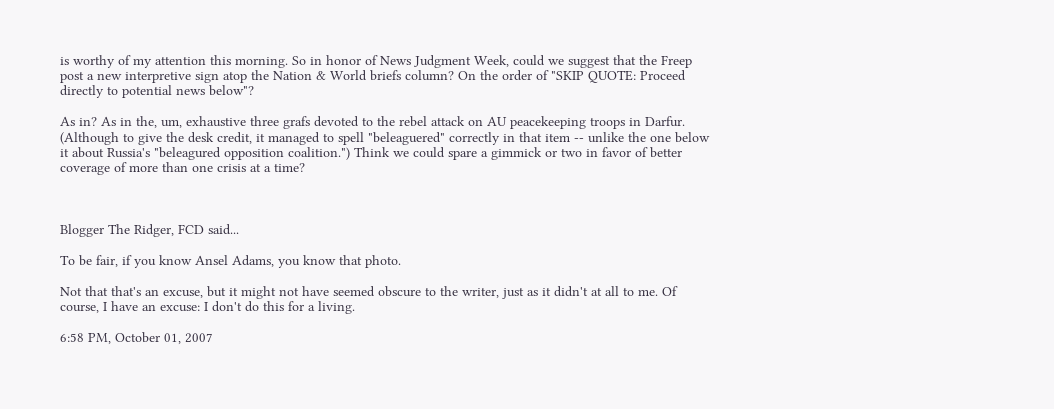is worthy of my attention this morning. So in honor of News Judgment Week, could we suggest that the Freep post a new interpretive sign atop the Nation & World briefs column? On the order of "SKIP QUOTE: Proceed directly to potential news below"?

As in? As in the, um, exhaustive three grafs devoted to the rebel attack on AU peacekeeping troops in Darfur. (Although to give the desk credit, it managed to spell "beleaguered" correctly in that item -- unlike the one below it about Russia's "beleagured opposition coalition.") Think we could spare a gimmick or two in favor of better coverage of more than one crisis at a time?



Blogger The Ridger, FCD said...

To be fair, if you know Ansel Adams, you know that photo.

Not that that's an excuse, but it might not have seemed obscure to the writer, just as it didn't at all to me. Of course, I have an excuse: I don't do this for a living.

6:58 PM, October 01, 2007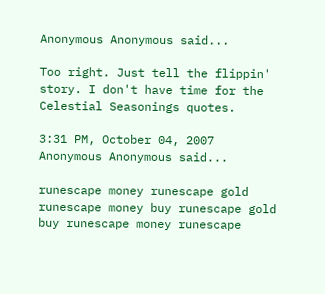Anonymous Anonymous said...

Too right. Just tell the flippin' story. I don't have time for the Celestial Seasonings quotes.

3:31 PM, October 04, 2007
Anonymous Anonymous said...

runescape money runescape gold runescape money buy runescape gold buy runescape money runescape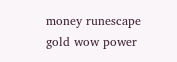money runescape gold wow power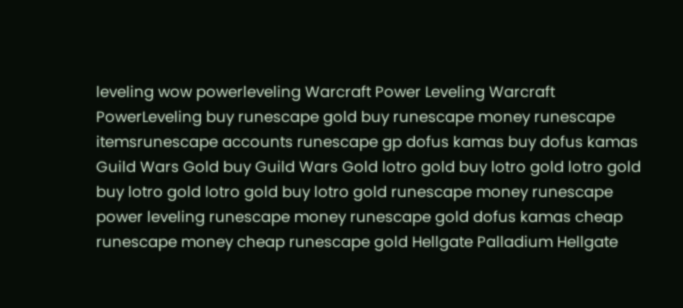leveling wow powerleveling Warcraft Power Leveling Warcraft PowerLeveling buy runescape gold buy runescape money runescape itemsrunescape accounts runescape gp dofus kamas buy dofus kamas Guild Wars Gold buy Guild Wars Gold lotro gold buy lotro gold lotro gold buy lotro gold lotro gold buy lotro gold runescape money runescape power leveling runescape money runescape gold dofus kamas cheap runescape money cheap runescape gold Hellgate Palladium Hellgate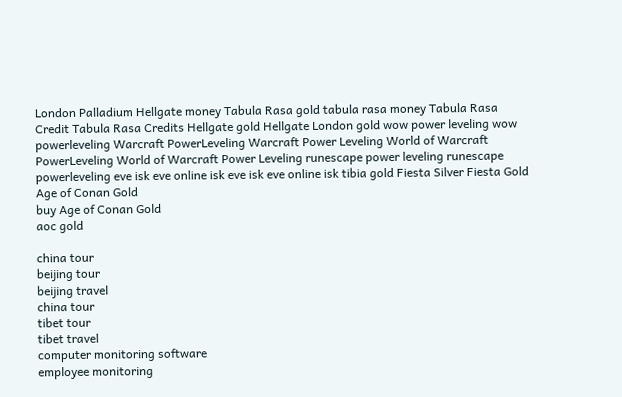London Palladium Hellgate money Tabula Rasa gold tabula rasa money Tabula Rasa Credit Tabula Rasa Credits Hellgate gold Hellgate London gold wow power leveling wow powerleveling Warcraft PowerLeveling Warcraft Power Leveling World of Warcraft PowerLeveling World of Warcraft Power Leveling runescape power leveling runescape powerleveling eve isk eve online isk eve isk eve online isk tibia gold Fiesta Silver Fiesta Gold
Age of Conan Gold
buy Age of Conan Gold
aoc gold

china tour
beijing tour
beijing travel
china tour
tibet tour
tibet travel
computer monitoring software
employee monitoring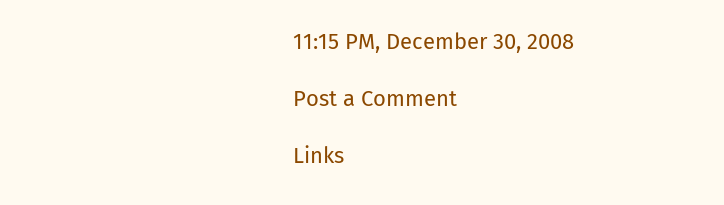11:15 PM, December 30, 2008

Post a Comment

Links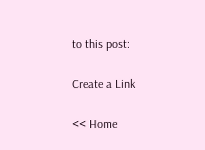to this post:

Create a Link

<< Home